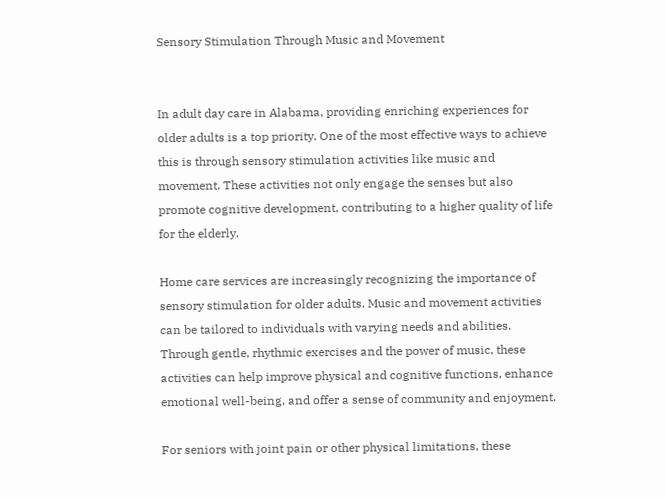Sensory Stimulation Through Music and Movement


In adult day care in Alabama, providing enriching experiences for older adults is a top priority. One of the most effective ways to achieve this is through sensory stimulation activities like music and movement. These activities not only engage the senses but also promote cognitive development, contributing to a higher quality of life for the elderly.

Home care services are increasingly recognizing the importance of sensory stimulation for older adults. Music and movement activities can be tailored to individuals with varying needs and abilities. Through gentle, rhythmic exercises and the power of music, these activities can help improve physical and cognitive functions, enhance emotional well-being, and offer a sense of community and enjoyment.

For seniors with joint pain or other physical limitations, these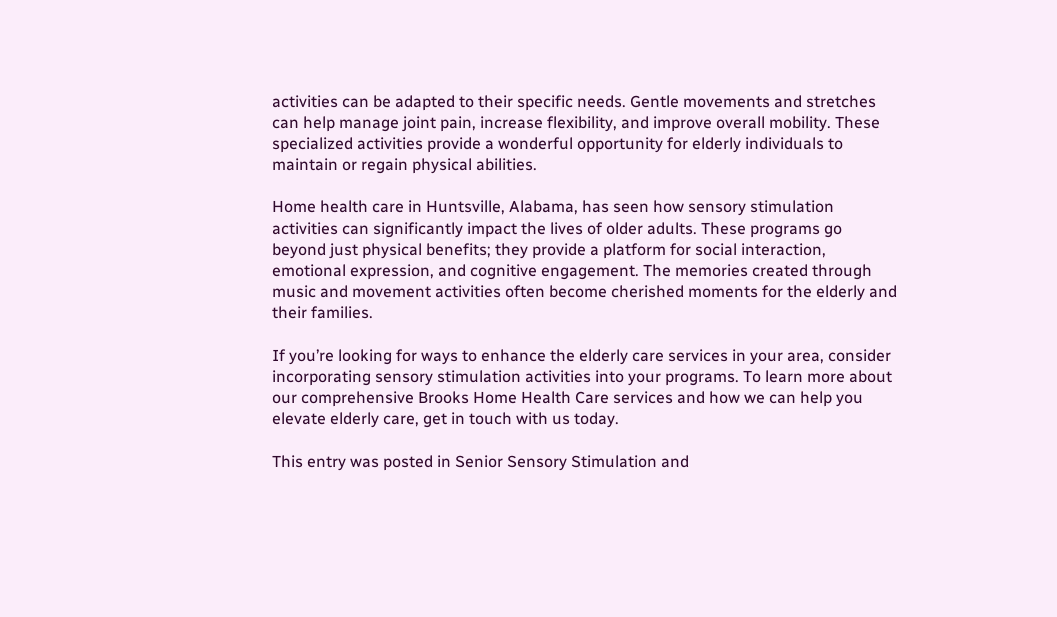activities can be adapted to their specific needs. Gentle movements and stretches can help manage joint pain, increase flexibility, and improve overall mobility. These specialized activities provide a wonderful opportunity for elderly individuals to maintain or regain physical abilities.

Home health care in Huntsville, Alabama, has seen how sensory stimulation activities can significantly impact the lives of older adults. These programs go beyond just physical benefits; they provide a platform for social interaction, emotional expression, and cognitive engagement. The memories created through music and movement activities often become cherished moments for the elderly and their families.

If you’re looking for ways to enhance the elderly care services in your area, consider incorporating sensory stimulation activities into your programs. To learn more about our comprehensive Brooks Home Health Care services and how we can help you elevate elderly care, get in touch with us today.

This entry was posted in Senior Sensory Stimulation and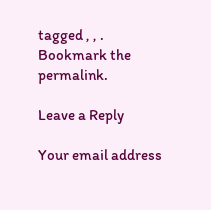tagged , , . Bookmark the permalink.

Leave a Reply

Your email address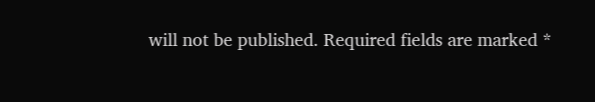will not be published. Required fields are marked *